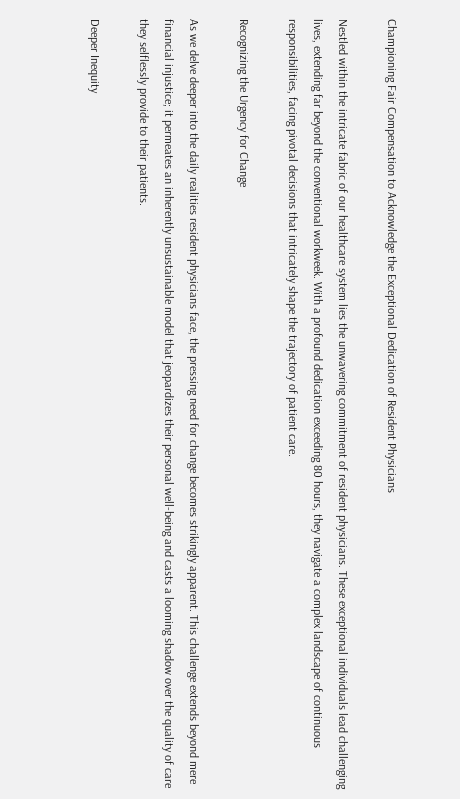Championing Fair Compensation to Acknowledge the Exceptional Dedication of Resident Physicians

Nestled within the intricate fabric of our healthcare system lies the unwavering commitment of resident physicians. These exceptional individuals lead challenging lives, extending far beyond the conventional workweek. With a profound dedication exceeding 80 hours, they navigate a complex landscape of continuous responsibilities, facing pivotal decisions that intricately shape the trajectory of patient care.

Recognizing the Urgency for Change

As we delve deeper into the daily realities resident physicians face, the pressing need for change becomes strikingly apparent. This challenge extends beyond mere financial injustice; it permeates an inherently unsustainable model that jeopardizes their personal well-being and casts a looming shadow over the quality of care they selflessly provide to their patients.

Deeper Inequity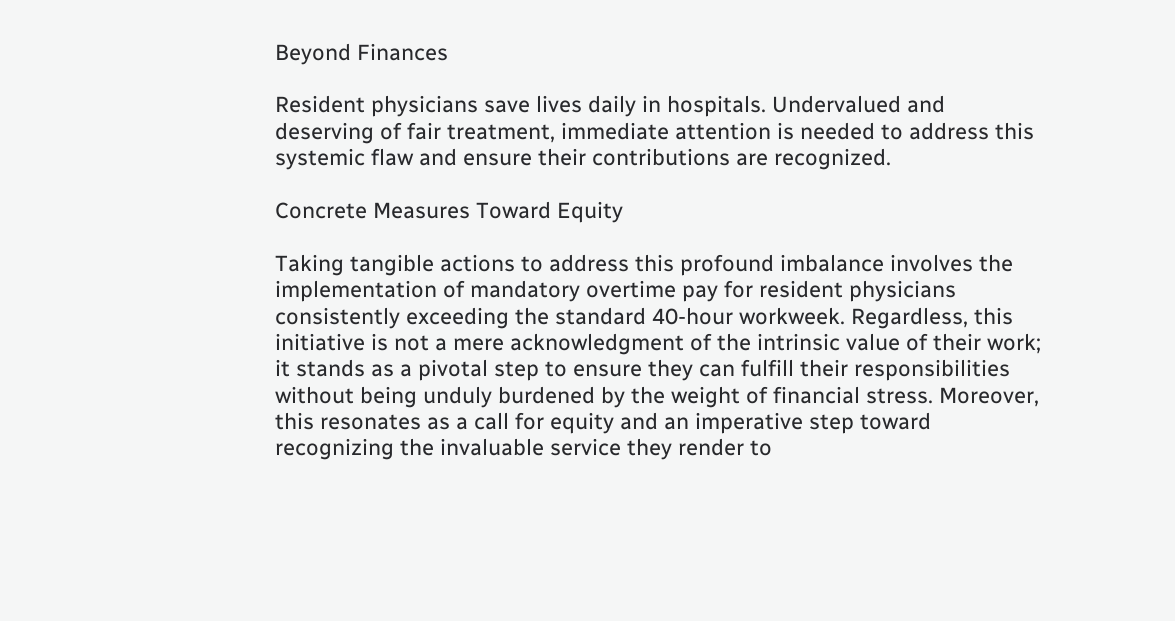Beyond Finances

Resident physicians save lives daily in hospitals. Undervalued and deserving of fair treatment, immediate attention is needed to address this systemic flaw and ensure their contributions are recognized.

Concrete Measures Toward Equity

Taking tangible actions to address this profound imbalance involves the implementation of mandatory overtime pay for resident physicians consistently exceeding the standard 40-hour workweek. Regardless, this initiative is not a mere acknowledgment of the intrinsic value of their work; it stands as a pivotal step to ensure they can fulfill their responsibilities without being unduly burdened by the weight of financial stress. Moreover, this resonates as a call for equity and an imperative step toward recognizing the invaluable service they render to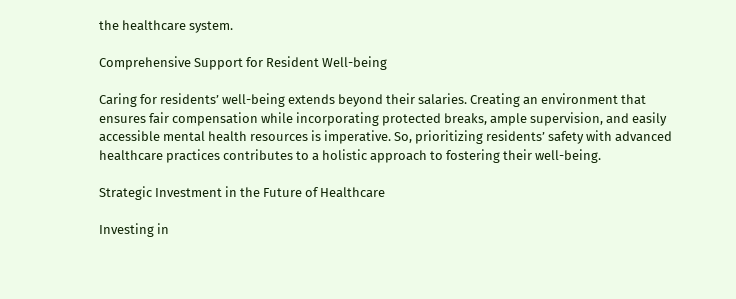the healthcare system.

Comprehensive Support for Resident Well-being

Caring for residents’ well-being extends beyond their salaries. Creating an environment that ensures fair compensation while incorporating protected breaks, ample supervision, and easily accessible mental health resources is imperative. So, prioritizing residents’ safety with advanced healthcare practices contributes to a holistic approach to fostering their well-being.

Strategic Investment in the Future of Healthcare

Investing in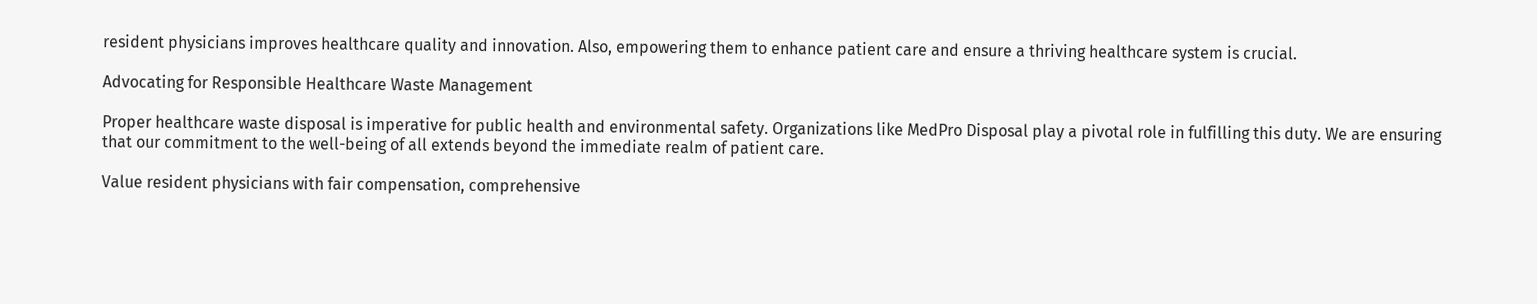resident physicians improves healthcare quality and innovation. Also, empowering them to enhance patient care and ensure a thriving healthcare system is crucial.

Advocating for Responsible Healthcare Waste Management

Proper healthcare waste disposal is imperative for public health and environmental safety. Organizations like MedPro Disposal play a pivotal role in fulfilling this duty. We are ensuring that our commitment to the well-being of all extends beyond the immediate realm of patient care.

Value resident physicians with fair compensation, comprehensive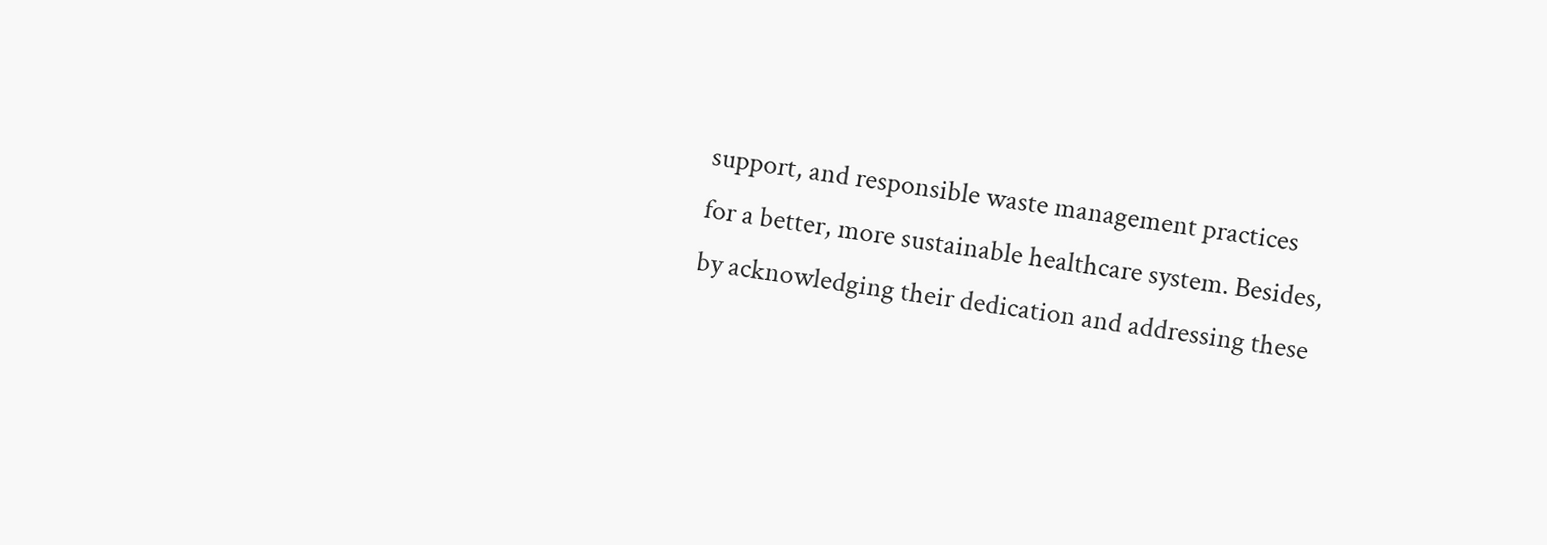support, and responsible waste management practices for a better, more sustainable healthcare system. Besides, by acknowledging their dedication and addressing these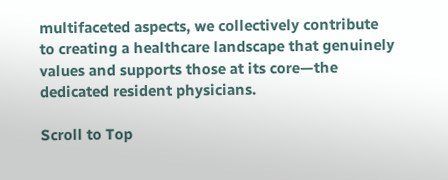multifaceted aspects, we collectively contribute to creating a healthcare landscape that genuinely values and supports those at its core—the dedicated resident physicians.

Scroll to Top